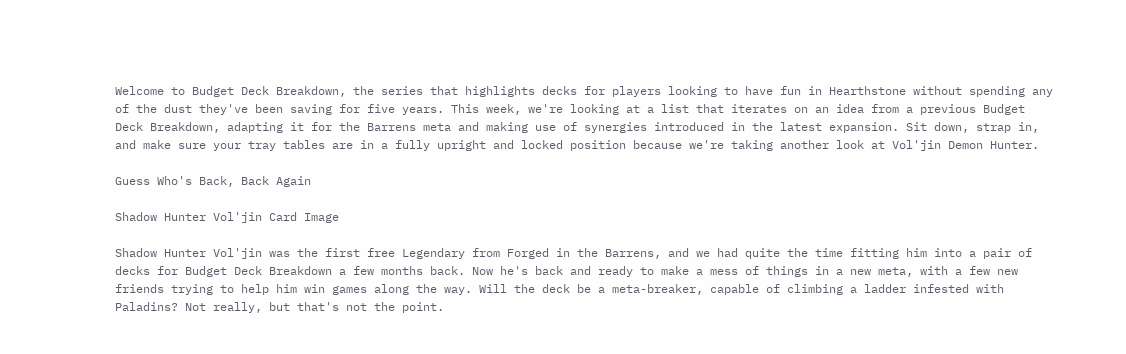Welcome to Budget Deck Breakdown, the series that highlights decks for players looking to have fun in Hearthstone without spending any of the dust they've been saving for five years. This week, we're looking at a list that iterates on an idea from a previous Budget Deck Breakdown, adapting it for the Barrens meta and making use of synergies introduced in the latest expansion. Sit down, strap in, and make sure your tray tables are in a fully upright and locked position because we're taking another look at Vol'jin Demon Hunter.

Guess Who's Back, Back Again

Shadow Hunter Vol'jin Card Image

Shadow Hunter Vol'jin was the first free Legendary from Forged in the Barrens, and we had quite the time fitting him into a pair of decks for Budget Deck Breakdown a few months back. Now he's back and ready to make a mess of things in a new meta, with a few new friends trying to help him win games along the way. Will the deck be a meta-breaker, capable of climbing a ladder infested with Paladins? Not really, but that's not the point.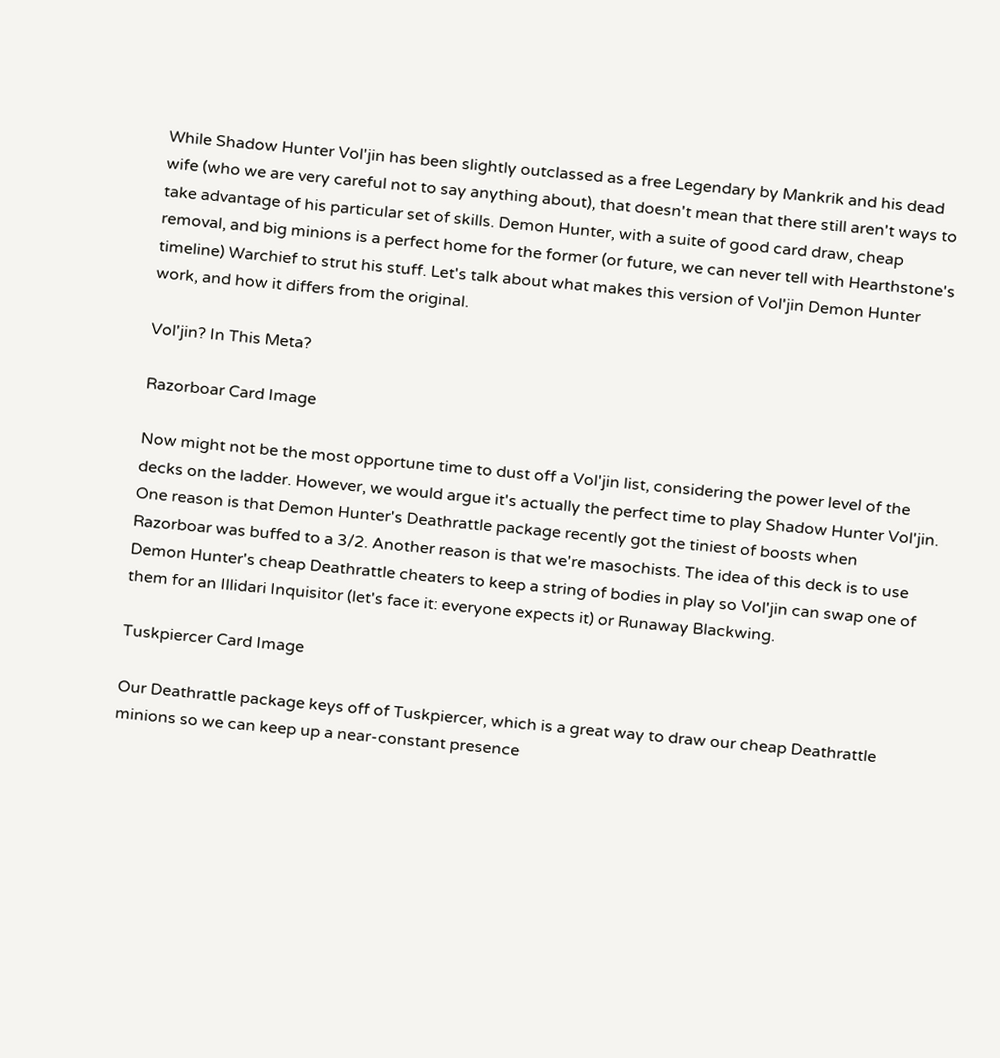While Shadow Hunter Vol'jin has been slightly outclassed as a free Legendary by Mankrik and his dead wife (who we are very careful not to say anything about), that doesn't mean that there still aren't ways to take advantage of his particular set of skills. Demon Hunter, with a suite of good card draw, cheap removal, and big minions is a perfect home for the former (or future, we can never tell with Hearthstone's timeline) Warchief to strut his stuff. Let's talk about what makes this version of Vol'jin Demon Hunter work, and how it differs from the original.

Vol'jin? In This Meta?

Razorboar Card Image

Now might not be the most opportune time to dust off a Vol'jin list, considering the power level of the decks on the ladder. However, we would argue it's actually the perfect time to play Shadow Hunter Vol'jin. One reason is that Demon Hunter's Deathrattle package recently got the tiniest of boosts when Razorboar was buffed to a 3/2. Another reason is that we're masochists. The idea of this deck is to use Demon Hunter's cheap Deathrattle cheaters to keep a string of bodies in play so Vol'jin can swap one of them for an Illidari Inquisitor (let's face it: everyone expects it) or Runaway Blackwing.

Tuskpiercer Card Image

Our Deathrattle package keys off of Tuskpiercer, which is a great way to draw our cheap Deathrattle minions so we can keep up a near-constant presence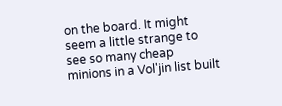on the board. It might seem a little strange to see so many cheap minions in a Vol'jin list built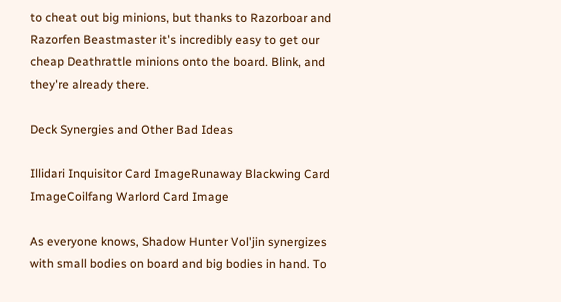to cheat out big minions, but thanks to Razorboar and Razorfen Beastmaster it's incredibly easy to get our cheap Deathrattle minions onto the board. Blink, and they're already there.

Deck Synergies and Other Bad Ideas

Illidari Inquisitor Card ImageRunaway Blackwing Card ImageCoilfang Warlord Card Image

As everyone knows, Shadow Hunter Vol'jin synergizes with small bodies on board and big bodies in hand. To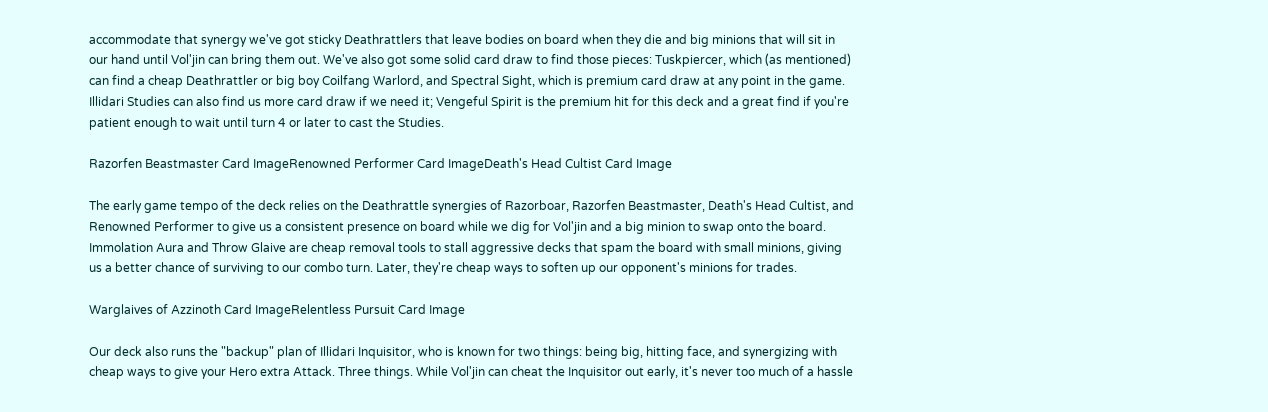accommodate that synergy we've got sticky Deathrattlers that leave bodies on board when they die and big minions that will sit in our hand until Vol'jin can bring them out. We've also got some solid card draw to find those pieces: Tuskpiercer, which (as mentioned) can find a cheap Deathrattler or big boy Coilfang Warlord, and Spectral Sight, which is premium card draw at any point in the game. Illidari Studies can also find us more card draw if we need it; Vengeful Spirit is the premium hit for this deck and a great find if you're patient enough to wait until turn 4 or later to cast the Studies.

Razorfen Beastmaster Card ImageRenowned Performer Card ImageDeath's Head Cultist Card Image

The early game tempo of the deck relies on the Deathrattle synergies of Razorboar, Razorfen Beastmaster, Death's Head Cultist, and Renowned Performer to give us a consistent presence on board while we dig for Vol'jin and a big minion to swap onto the board. Immolation Aura and Throw Glaive are cheap removal tools to stall aggressive decks that spam the board with small minions, giving us a better chance of surviving to our combo turn. Later, they're cheap ways to soften up our opponent's minions for trades.

Warglaives of Azzinoth Card ImageRelentless Pursuit Card Image

Our deck also runs the "backup" plan of Illidari Inquisitor, who is known for two things: being big, hitting face, and synergizing with cheap ways to give your Hero extra Attack. Three things. While Vol'jin can cheat the Inquisitor out early, it's never too much of a hassle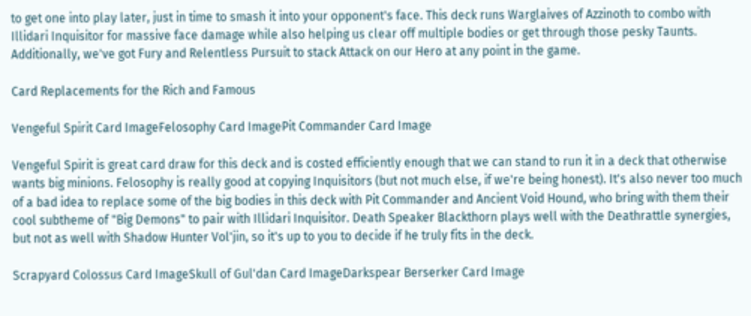to get one into play later, just in time to smash it into your opponent's face. This deck runs Warglaives of Azzinoth to combo with Illidari Inquisitor for massive face damage while also helping us clear off multiple bodies or get through those pesky Taunts. Additionally, we've got Fury and Relentless Pursuit to stack Attack on our Hero at any point in the game.

Card Replacements for the Rich and Famous

Vengeful Spirit Card ImageFelosophy Card ImagePit Commander Card Image

Vengeful Spirit is great card draw for this deck and is costed efficiently enough that we can stand to run it in a deck that otherwise wants big minions. Felosophy is really good at copying Inquisitors (but not much else, if we're being honest). It's also never too much of a bad idea to replace some of the big bodies in this deck with Pit Commander and Ancient Void Hound, who bring with them their cool subtheme of "Big Demons" to pair with Illidari Inquisitor. Death Speaker Blackthorn plays well with the Deathrattle synergies, but not as well with Shadow Hunter Vol'jin, so it's up to you to decide if he truly fits in the deck.

Scrapyard Colossus Card ImageSkull of Gul'dan Card ImageDarkspear Berserker Card Image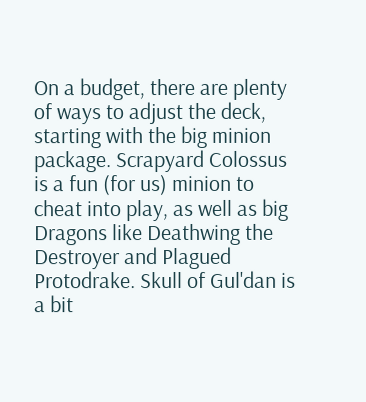On a budget, there are plenty of ways to adjust the deck, starting with the big minion package. Scrapyard Colossus is a fun (for us) minion to cheat into play, as well as big Dragons like Deathwing the Destroyer and Plagued Protodrake. Skull of Gul'dan is a bit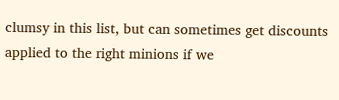clumsy in this list, but can sometimes get discounts applied to the right minions if we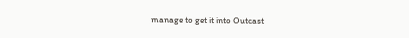manage to get it into Outcast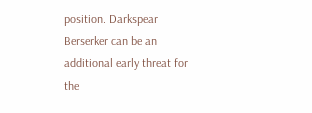position. Darkspear Berserker can be an additional early threat for the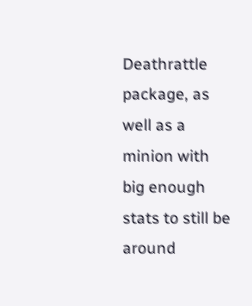Deathrattle package, as well as a minion with big enough stats to still be around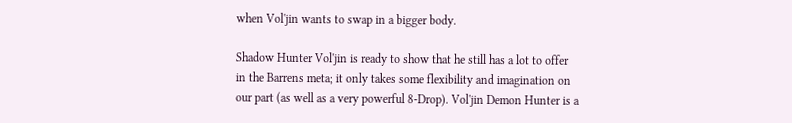when Vol'jin wants to swap in a bigger body.

Shadow Hunter Vol'jin is ready to show that he still has a lot to offer in the Barrens meta; it only takes some flexibility and imagination on our part (as well as a very powerful 8-Drop). Vol'jin Demon Hunter is a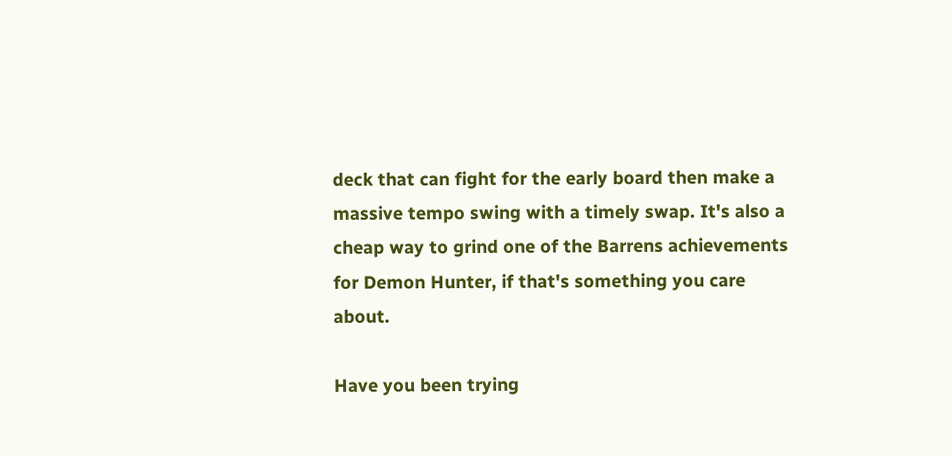deck that can fight for the early board then make a massive tempo swing with a timely swap. It's also a cheap way to grind one of the Barrens achievements for Demon Hunter, if that's something you care about.

Have you been trying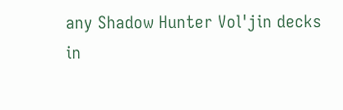any Shadow Hunter Vol'jin decks in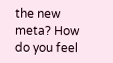the new meta? How do you feel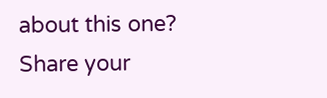about this one? Share your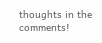thoughts in the comments!